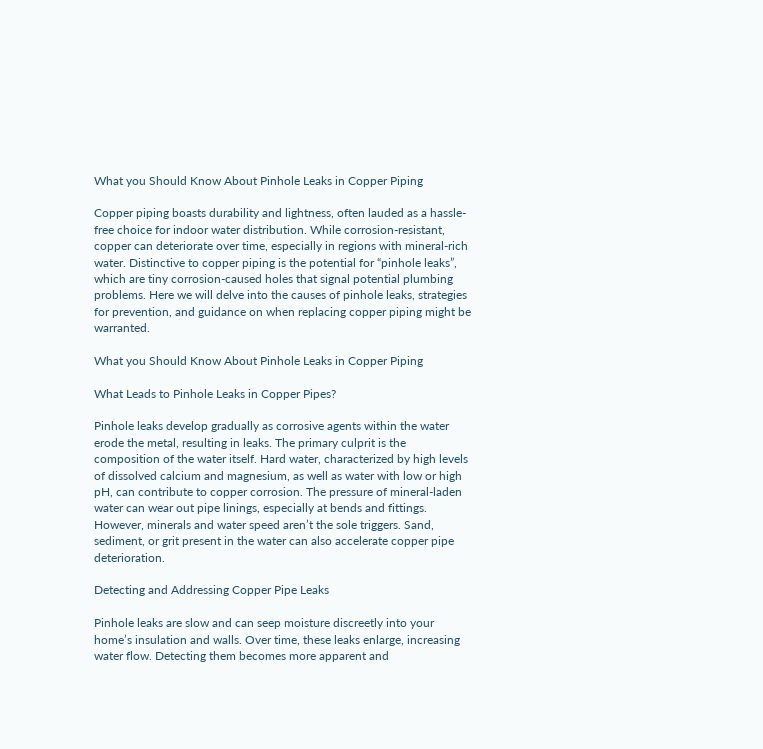What you Should Know About Pinhole Leaks in Copper Piping

Copper piping boasts durability and lightness, often lauded as a hassle-free choice for indoor water distribution. While corrosion-resistant, copper can deteriorate over time, especially in regions with mineral-rich water. Distinctive to copper piping is the potential for “pinhole leaks”, which are tiny corrosion-caused holes that signal potential plumbing problems. Here we will delve into the causes of pinhole leaks, strategies for prevention, and guidance on when replacing copper piping might be warranted.

What you Should Know About Pinhole Leaks in Copper Piping

What Leads to Pinhole Leaks in Copper Pipes?

Pinhole leaks develop gradually as corrosive agents within the water erode the metal, resulting in leaks. The primary culprit is the composition of the water itself. Hard water, characterized by high levels of dissolved calcium and magnesium, as well as water with low or high pH, can contribute to copper corrosion. The pressure of mineral-laden water can wear out pipe linings, especially at bends and fittings. However, minerals and water speed aren’t the sole triggers. Sand, sediment, or grit present in the water can also accelerate copper pipe deterioration.

Detecting and Addressing Copper Pipe Leaks

Pinhole leaks are slow and can seep moisture discreetly into your home’s insulation and walls. Over time, these leaks enlarge, increasing water flow. Detecting them becomes more apparent and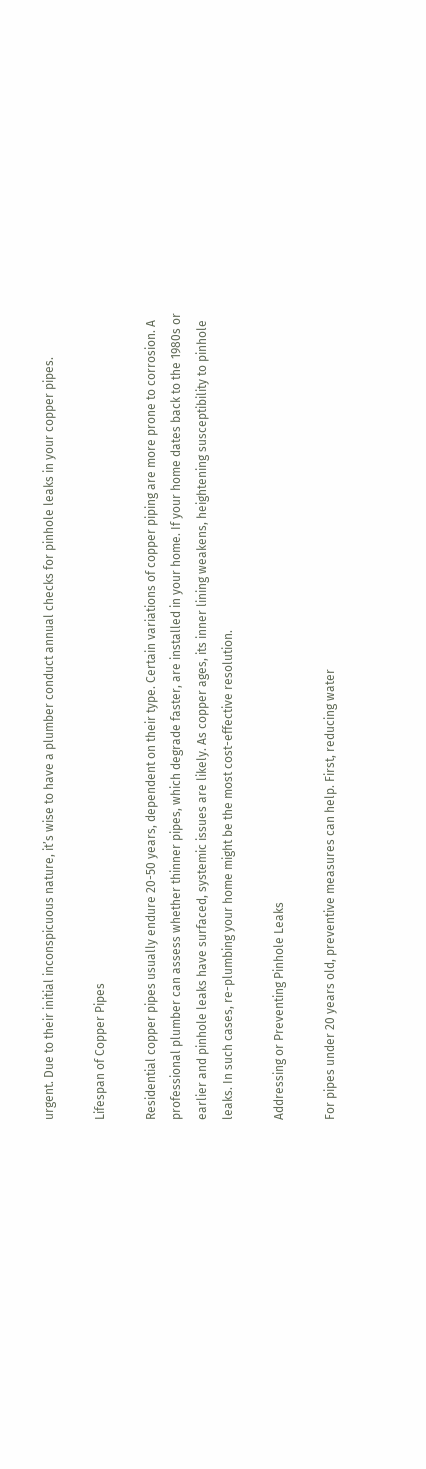urgent. Due to their initial inconspicuous nature, it’s wise to have a plumber conduct annual checks for pinhole leaks in your copper pipes.

Lifespan of Copper Pipes

Residential copper pipes usually endure 20-50 years, dependent on their type. Certain variations of copper piping are more prone to corrosion. A professional plumber can assess whether thinner pipes, which degrade faster, are installed in your home. If your home dates back to the 1980s or earlier and pinhole leaks have surfaced, systemic issues are likely. As copper ages, its inner lining weakens, heightening susceptibility to pinhole leaks. In such cases, re-plumbing your home might be the most cost-effective resolution.

Addressing or Preventing Pinhole Leaks

For pipes under 20 years old, preventive measures can help. First, reducing water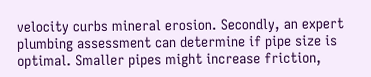velocity curbs mineral erosion. Secondly, an expert plumbing assessment can determine if pipe size is optimal. Smaller pipes might increase friction,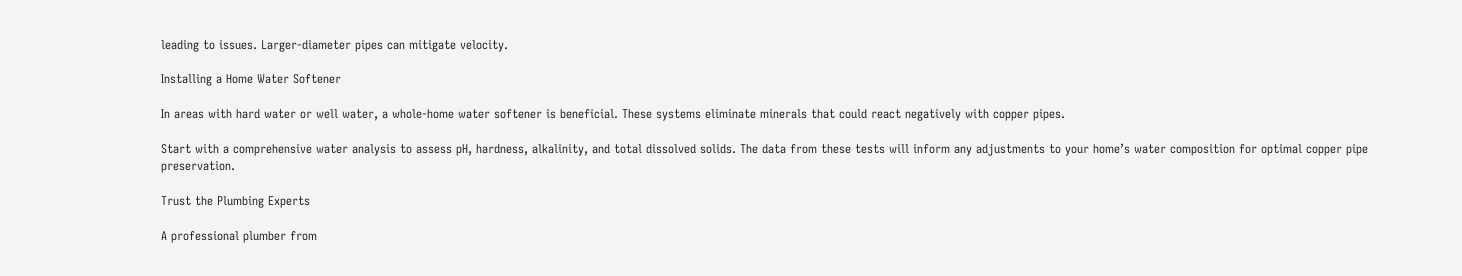leading to issues. Larger-diameter pipes can mitigate velocity.

Installing a Home Water Softener

In areas with hard water or well water, a whole-home water softener is beneficial. These systems eliminate minerals that could react negatively with copper pipes.

Start with a comprehensive water analysis to assess pH, hardness, alkalinity, and total dissolved solids. The data from these tests will inform any adjustments to your home’s water composition for optimal copper pipe preservation.

Trust the Plumbing Experts

A professional plumber from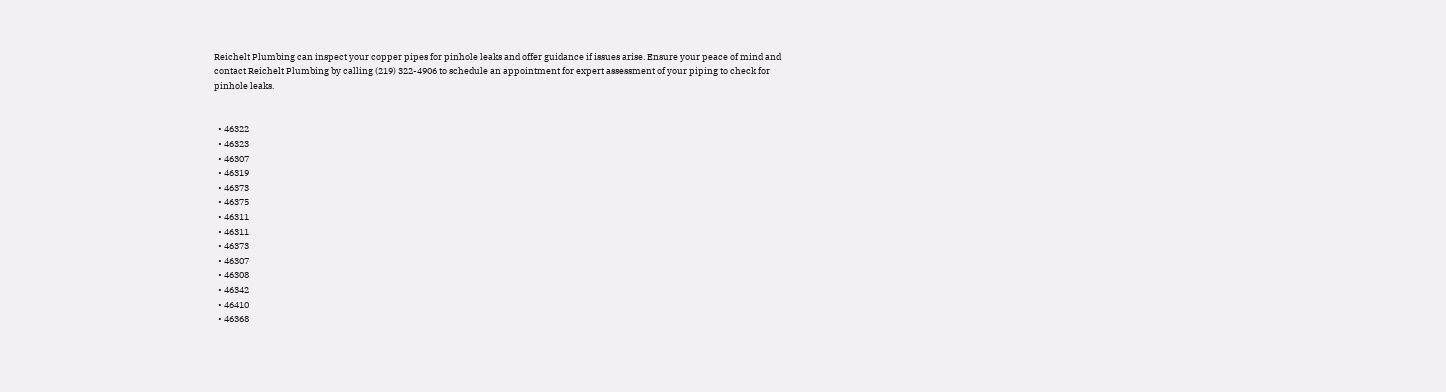Reichelt Plumbing can inspect your copper pipes for pinhole leaks and offer guidance if issues arise. Ensure your peace of mind and contact Reichelt Plumbing by calling (219) 322-4906 to schedule an appointment for expert assessment of your piping to check for pinhole leaks.


  • 46322
  • 46323
  • 46307
  • 46319
  • 46373
  • 46375
  • 46311
  • 46311
  • 46373
  • 46307
  • 46308
  • 46342
  • 46410
  • 46368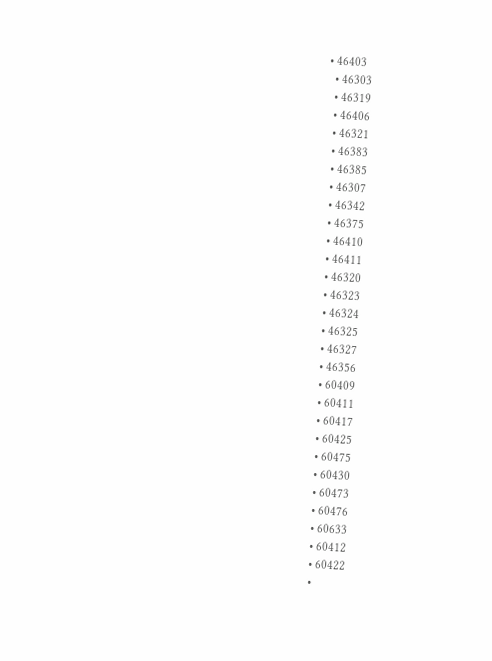• 46403
  • 46303
  • 46319
  • 46406
  • 46321
  • 46383
  • 46385
  • 46307
  • 46342
  • 46375
  • 46410
  • 46411
  • 46320
  • 46323
  • 46324
  • 46325
  • 46327
  • 46356
  • 60409
  • 60411
  • 60417
  • 60425
  • 60475
  • 60430
  • 60473
  • 60476
  • 60633
  • 60412
  • 60422
  •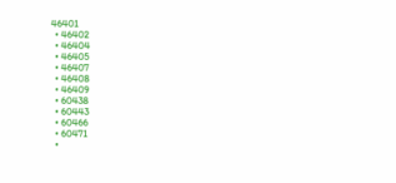46401
  • 46402
  • 46404
  • 46405
  • 46407
  • 46408
  • 46409
  • 60438
  • 60443
  • 60466
  • 60471
  •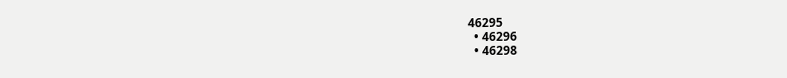46295
  • 46296
  • 46298